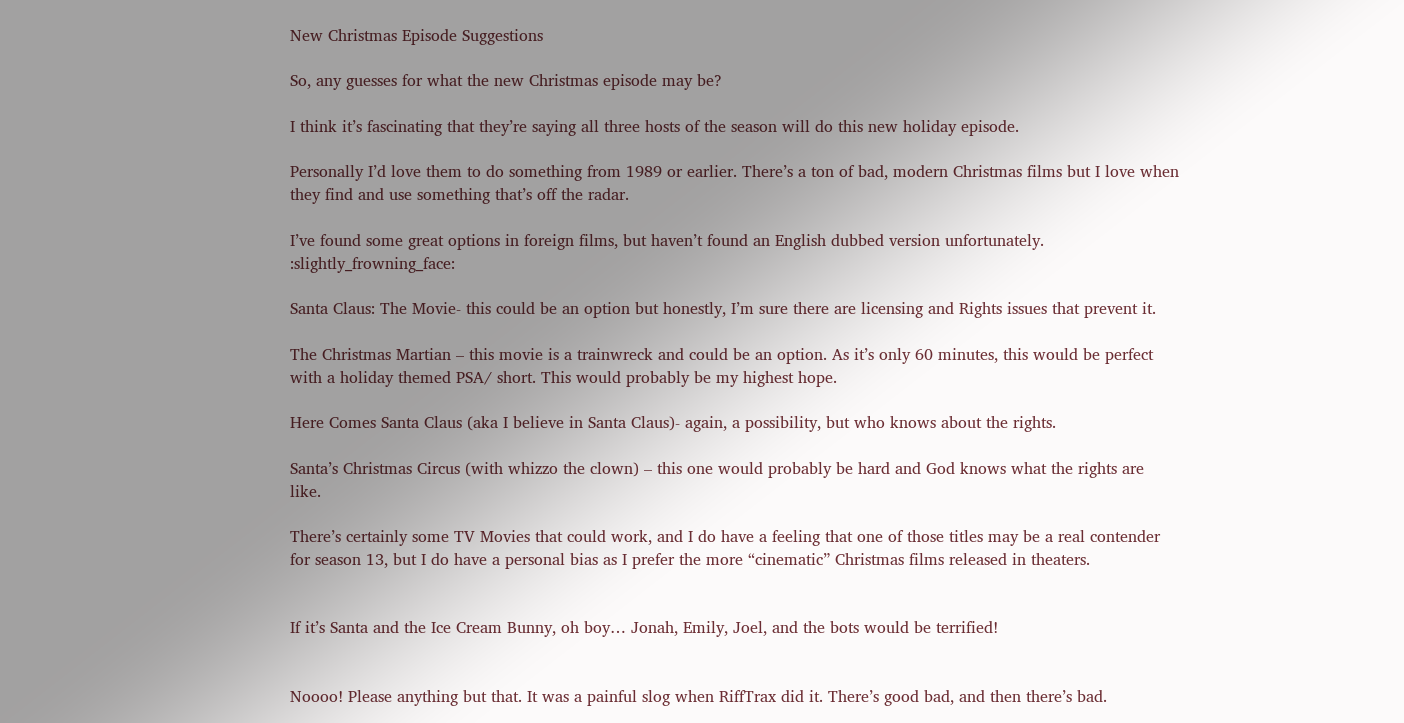New Christmas Episode Suggestions

So, any guesses for what the new Christmas episode may be?

I think it’s fascinating that they’re saying all three hosts of the season will do this new holiday episode.

Personally I’d love them to do something from 1989 or earlier. There’s a ton of bad, modern Christmas films but I love when they find and use something that’s off the radar.

I’ve found some great options in foreign films, but haven’t found an English dubbed version unfortunately. :slightly_frowning_face:

Santa Claus: The Movie- this could be an option but honestly, I’m sure there are licensing and Rights issues that prevent it.

The Christmas Martian – this movie is a trainwreck and could be an option. As it’s only 60 minutes, this would be perfect with a holiday themed PSA/ short. This would probably be my highest hope.

Here Comes Santa Claus (aka I believe in Santa Claus)- again, a possibility, but who knows about the rights.

Santa’s Christmas Circus (with whizzo the clown) – this one would probably be hard and God knows what the rights are like.

There’s certainly some TV Movies that could work, and I do have a feeling that one of those titles may be a real contender for season 13, but I do have a personal bias as I prefer the more “cinematic” Christmas films released in theaters.


If it’s Santa and the Ice Cream Bunny, oh boy… Jonah, Emily, Joel, and the bots would be terrified!


Noooo! Please anything but that. It was a painful slog when RiffTrax did it. There’s good bad, and then there’s bad.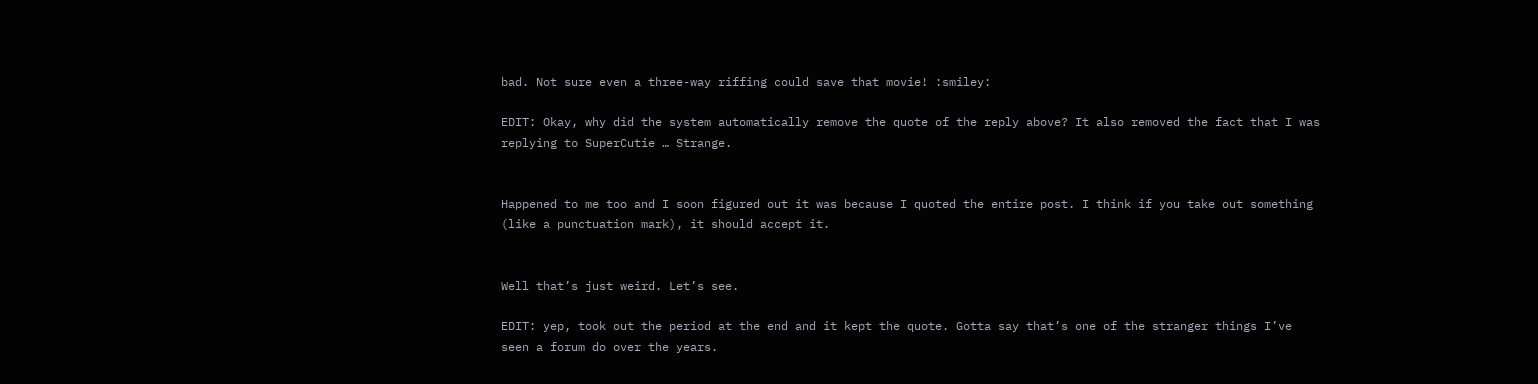bad. Not sure even a three-way riffing could save that movie! :smiley:

EDIT: Okay, why did the system automatically remove the quote of the reply above? It also removed the fact that I was replying to SuperCutie … Strange.


Happened to me too and I soon figured out it was because I quoted the entire post. I think if you take out something (like a punctuation mark), it should accept it.


Well that’s just weird. Let’s see.

EDIT: yep, took out the period at the end and it kept the quote. Gotta say that’s one of the stranger things I’ve seen a forum do over the years.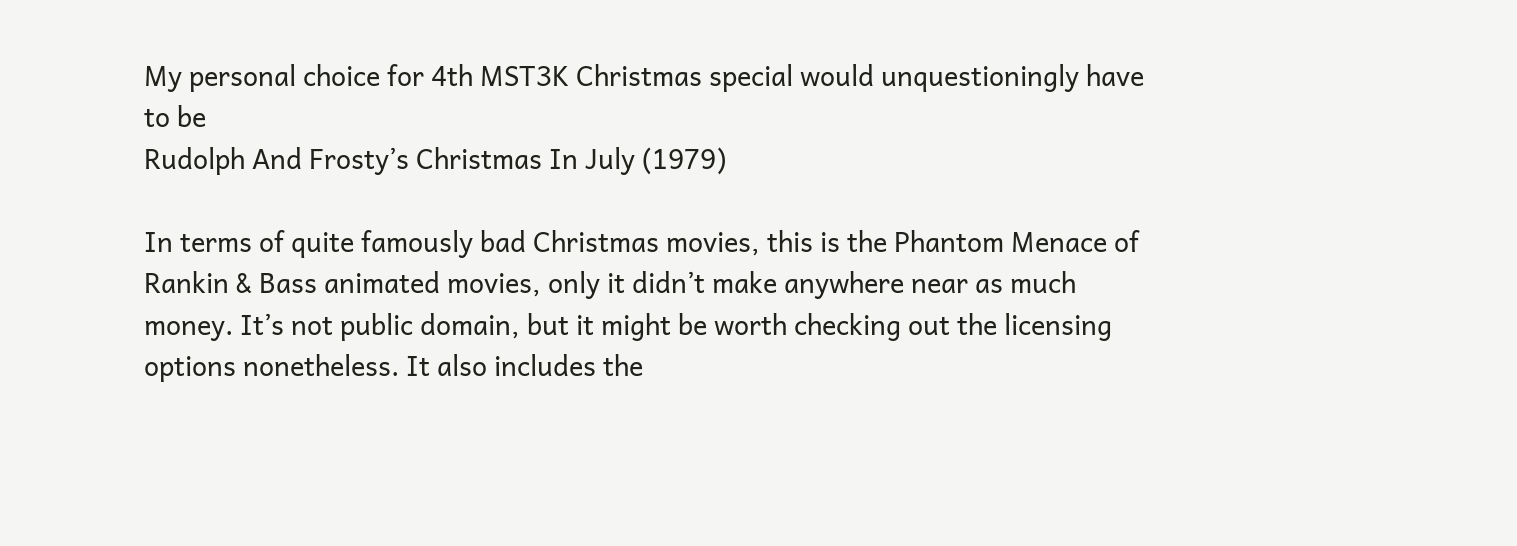My personal choice for 4th MST3K Christmas special would unquestioningly have to be
Rudolph And Frosty’s Christmas In July (1979)

In terms of quite famously bad Christmas movies, this is the Phantom Menace of Rankin & Bass animated movies, only it didn’t make anywhere near as much money. It’s not public domain, but it might be worth checking out the licensing options nonetheless. It also includes the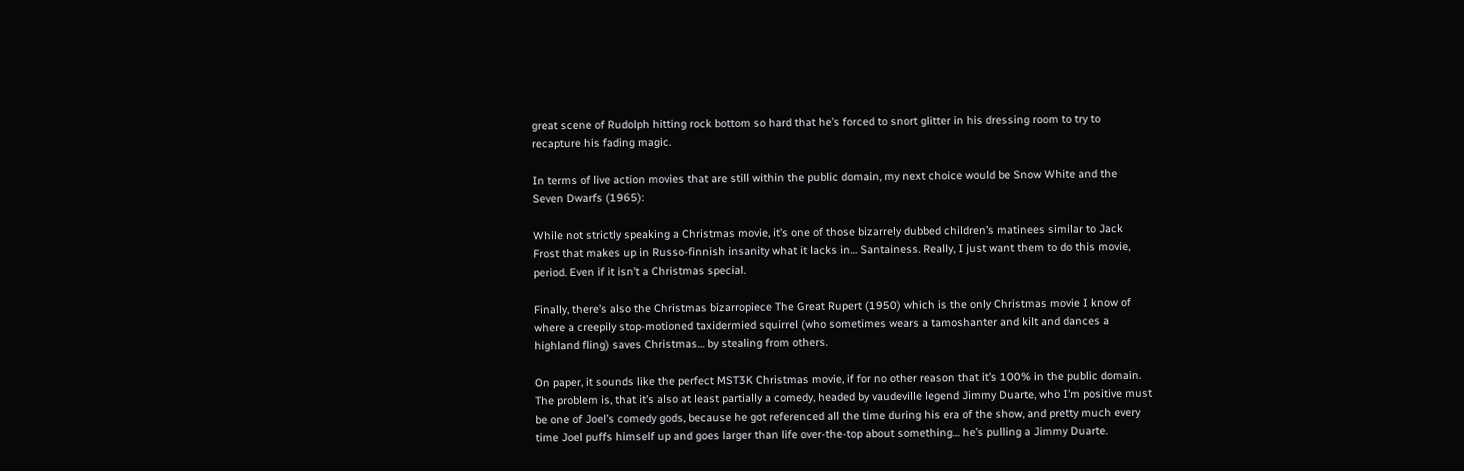great scene of Rudolph hitting rock bottom so hard that he’s forced to snort glitter in his dressing room to try to recapture his fading magic.

In terms of live action movies that are still within the public domain, my next choice would be Snow White and the Seven Dwarfs (1965):

While not strictly speaking a Christmas movie, it’s one of those bizarrely dubbed children’s matinees similar to Jack Frost that makes up in Russo-finnish insanity what it lacks in… Santainess. Really, I just want them to do this movie, period. Even if it isn’t a Christmas special.

Finally, there’s also the Christmas bizarropiece The Great Rupert (1950) which is the only Christmas movie I know of where a creepily stop-motioned taxidermied squirrel (who sometimes wears a tamoshanter and kilt and dances a highland fling) saves Christmas… by stealing from others.

On paper, it sounds like the perfect MST3K Christmas movie, if for no other reason that it’s 100% in the public domain. The problem is, that it’s also at least partially a comedy, headed by vaudeville legend Jimmy Duarte, who I’m positive must be one of Joel’s comedy gods, because he got referenced all the time during his era of the show, and pretty much every time Joel puffs himself up and goes larger than life over-the-top about something… he’s pulling a Jimmy Duarte.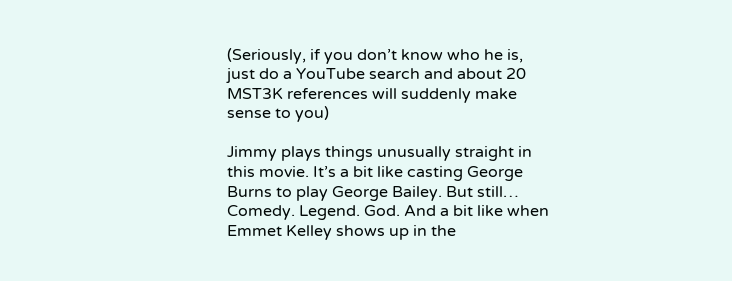(Seriously, if you don’t know who he is, just do a YouTube search and about 20 MST3K references will suddenly make sense to you)

Jimmy plays things unusually straight in this movie. It’s a bit like casting George Burns to play George Bailey. But still… Comedy. Legend. God. And a bit like when Emmet Kelley shows up in the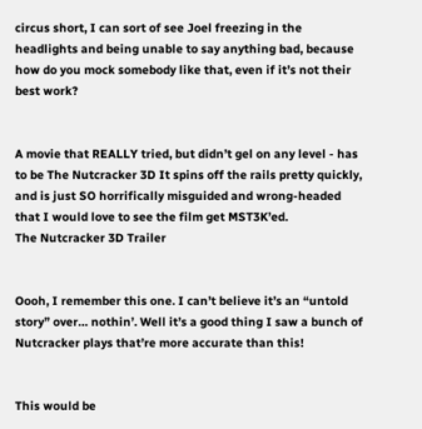circus short, I can sort of see Joel freezing in the headlights and being unable to say anything bad, because how do you mock somebody like that, even if it’s not their best work?


A movie that REALLY tried, but didn’t gel on any level - has to be The Nutcracker 3D It spins off the rails pretty quickly, and is just SO horrifically misguided and wrong-headed that I would love to see the film get MST3K’ed.
The Nutcracker 3D Trailer


Oooh, I remember this one. I can’t believe it’s an “untold story” over… nothin’. Well it’s a good thing I saw a bunch of Nutcracker plays that’re more accurate than this!


This would be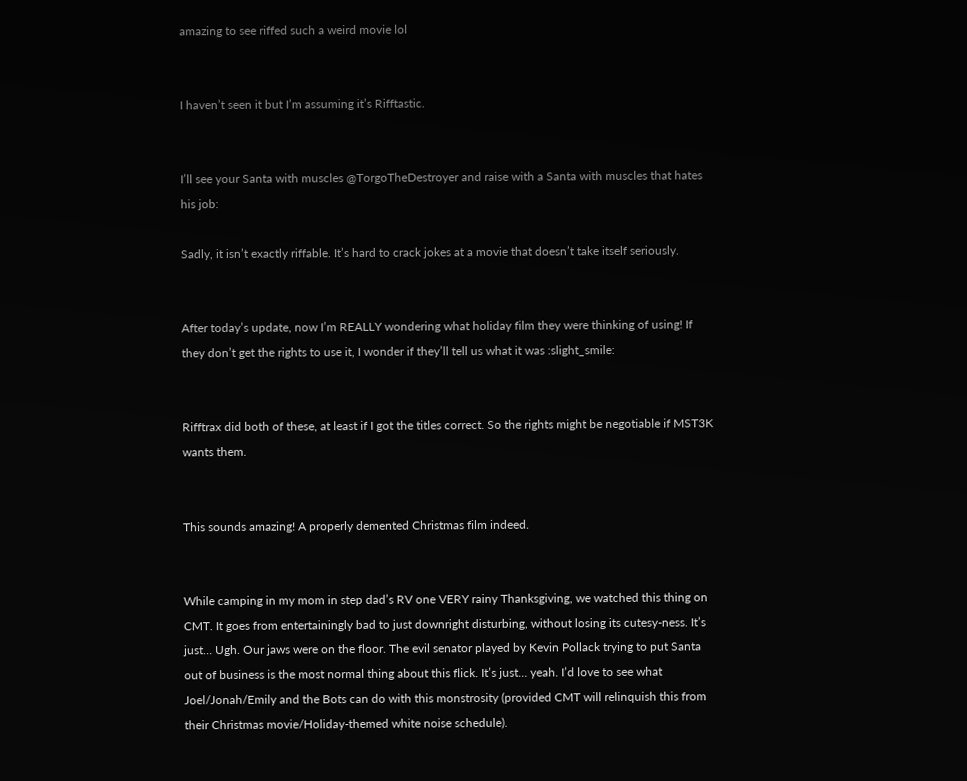amazing to see riffed such a weird movie lol


I haven’t seen it but I’m assuming it’s Rifftastic.


I’ll see your Santa with muscles @TorgoTheDestroyer and raise with a Santa with muscles that hates his job:

Sadly, it isn’t exactly riffable. It’s hard to crack jokes at a movie that doesn’t take itself seriously.


After today’s update, now I’m REALLY wondering what holiday film they were thinking of using! If they don’t get the rights to use it, I wonder if they’ll tell us what it was :slight_smile:


Rifftrax did both of these, at least if I got the titles correct. So the rights might be negotiable if MST3K wants them.


This sounds amazing! A properly demented Christmas film indeed.


While camping in my mom in step dad’s RV one VERY rainy Thanksgiving, we watched this thing on CMT. It goes from entertainingly bad to just downright disturbing, without losing its cutesy-ness. It’s just… Ugh. Our jaws were on the floor. The evil senator played by Kevin Pollack trying to put Santa out of business is the most normal thing about this flick. It’s just… yeah. I’d love to see what Joel/Jonah/Emily and the Bots can do with this monstrosity (provided CMT will relinquish this from their Christmas movie/Holiday-themed white noise schedule).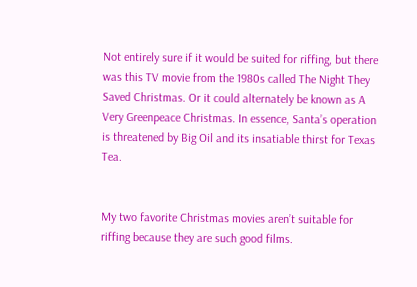Not entirely sure if it would be suited for riffing, but there was this TV movie from the 1980s called The Night They Saved Christmas. Or it could alternately be known as A Very Greenpeace Christmas. In essence, Santa’s operation is threatened by Big Oil and its insatiable thirst for Texas Tea.


My two favorite Christmas movies aren’t suitable for riffing because they are such good films.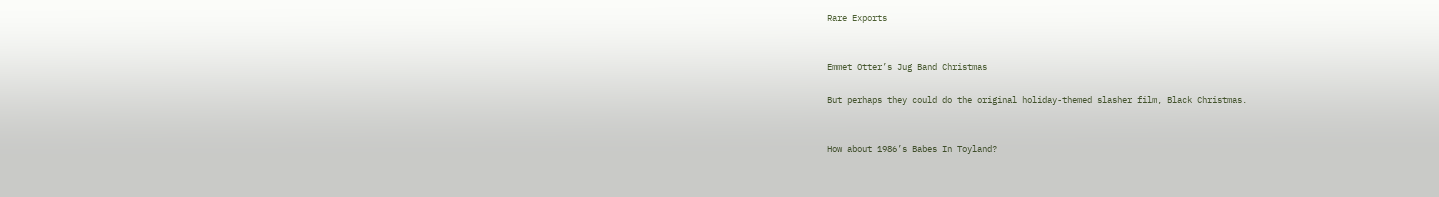Rare Exports


Emmet Otter’s Jug Band Christmas

But perhaps they could do the original holiday-themed slasher film, Black Christmas.


How about 1986’s Babes In Toyland?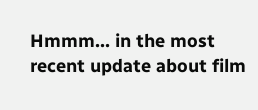Hmmm… in the most recent update about film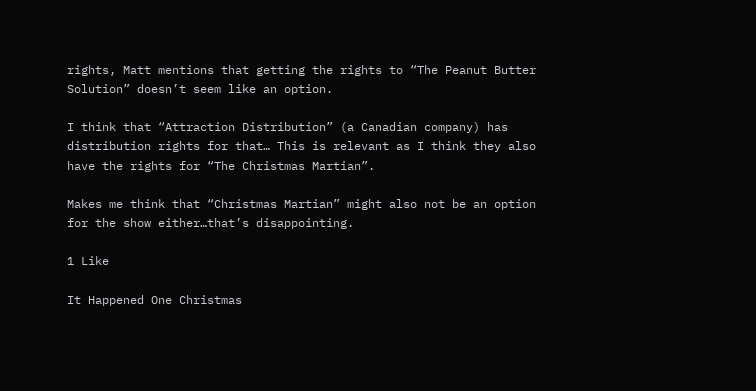rights, Matt mentions that getting the rights to “The Peanut Butter Solution” doesn’t seem like an option.

I think that “Attraction Distribution” (a Canadian company) has distribution rights for that… This is relevant as I think they also have the rights for “The Christmas Martian”.

Makes me think that “Christmas Martian” might also not be an option for the show either…that’s disappointing.

1 Like

It Happened One Christmas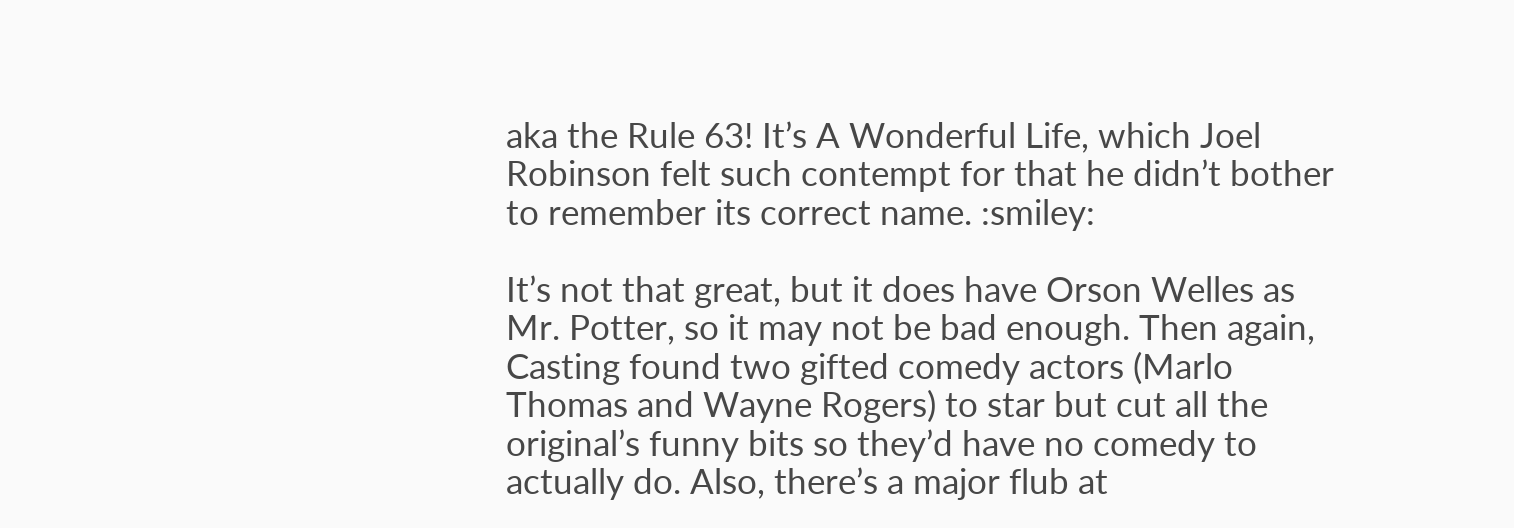aka the Rule 63! It’s A Wonderful Life, which Joel Robinson felt such contempt for that he didn’t bother to remember its correct name. :smiley:

It’s not that great, but it does have Orson Welles as Mr. Potter, so it may not be bad enough. Then again, Casting found two gifted comedy actors (Marlo Thomas and Wayne Rogers) to star but cut all the original’s funny bits so they’d have no comedy to actually do. Also, there’s a major flub at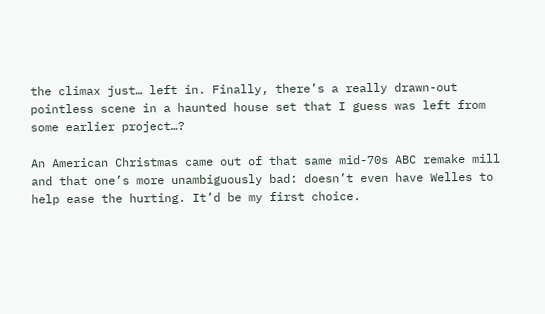the climax just… left in. Finally, there’s a really drawn-out pointless scene in a haunted house set that I guess was left from some earlier project…?

An American Christmas came out of that same mid-70s ABC remake mill and that one’s more unambiguously bad: doesn’t even have Welles to help ease the hurting. It’d be my first choice.